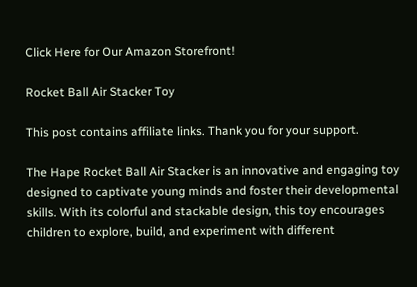Click Here for Our Amazon Storefront!

Rocket Ball Air Stacker Toy

This post contains affiliate links. Thank you for your support.

The Hape Rocket Ball Air Stacker is an innovative and engaging toy designed to captivate young minds and foster their developmental skills. With its colorful and stackable design, this toy encourages children to explore, build, and experiment with different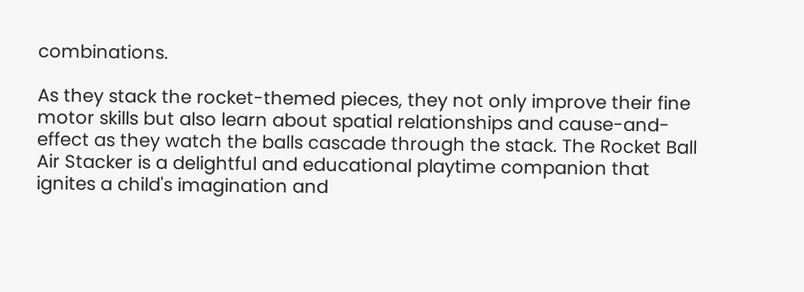combinations.

As they stack the rocket-themed pieces, they not only improve their fine motor skills but also learn about spatial relationships and cause-and-effect as they watch the balls cascade through the stack. The Rocket Ball Air Stacker is a delightful and educational playtime companion that ignites a child's imagination and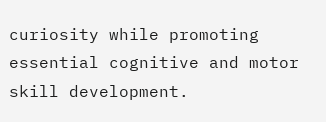curiosity while promoting essential cognitive and motor skill development.